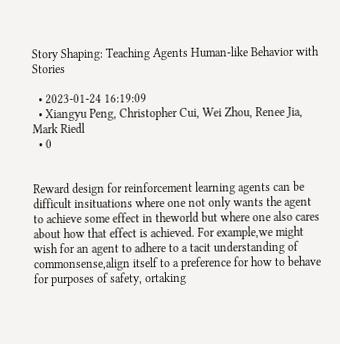Story Shaping: Teaching Agents Human-like Behavior with Stories

  • 2023-01-24 16:19:09
  • Xiangyu Peng, Christopher Cui, Wei Zhou, Renee Jia, Mark Riedl
  • 0


Reward design for reinforcement learning agents can be difficult insituations where one not only wants the agent to achieve some effect in theworld but where one also cares about how that effect is achieved. For example,we might wish for an agent to adhere to a tacit understanding of commonsense,align itself to a preference for how to behave for purposes of safety, ortaking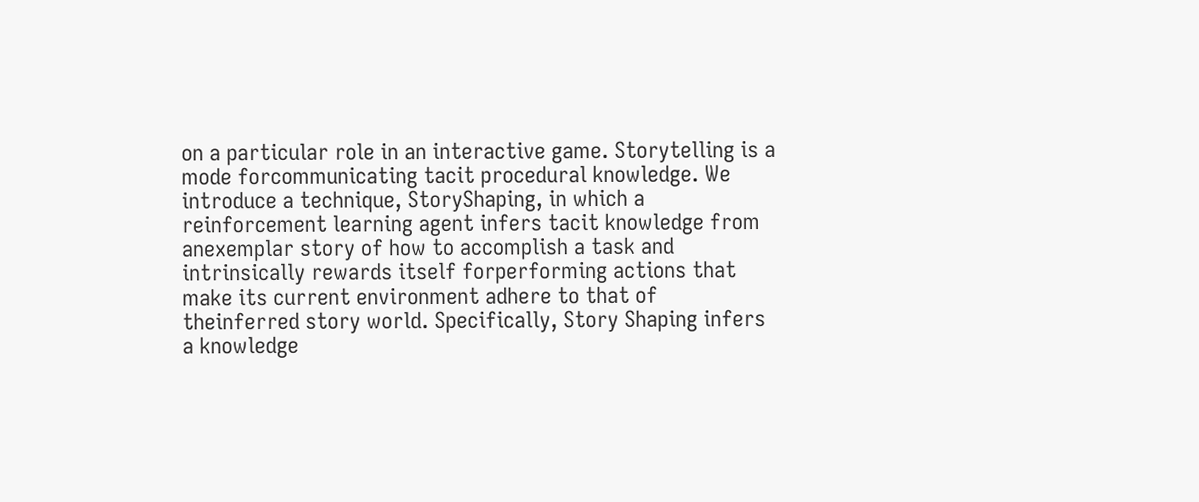on a particular role in an interactive game. Storytelling is a mode forcommunicating tacit procedural knowledge. We introduce a technique, StoryShaping, in which a reinforcement learning agent infers tacit knowledge from anexemplar story of how to accomplish a task and intrinsically rewards itself forperforming actions that make its current environment adhere to that of theinferred story world. Specifically, Story Shaping infers a knowledge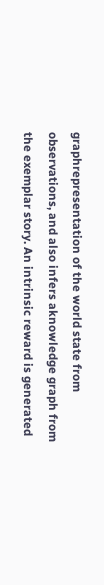graphrepresentation of the world state from observations, and also infers aknowledge graph from the exemplar story. An intrinsic reward is generated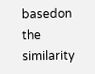basedon the similarity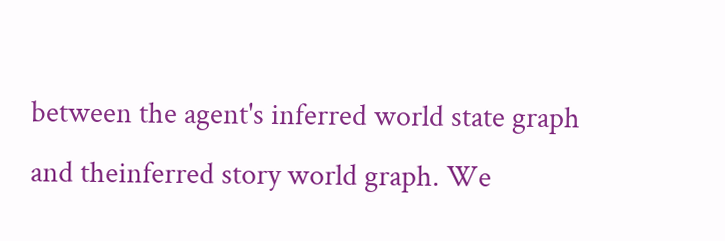between the agent's inferred world state graph and theinferred story world graph. We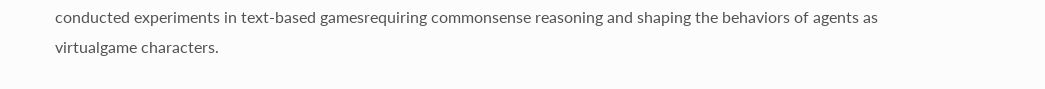conducted experiments in text-based gamesrequiring commonsense reasoning and shaping the behaviors of agents as virtualgame characters.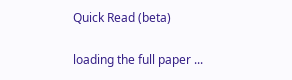Quick Read (beta)

loading the full paper ...